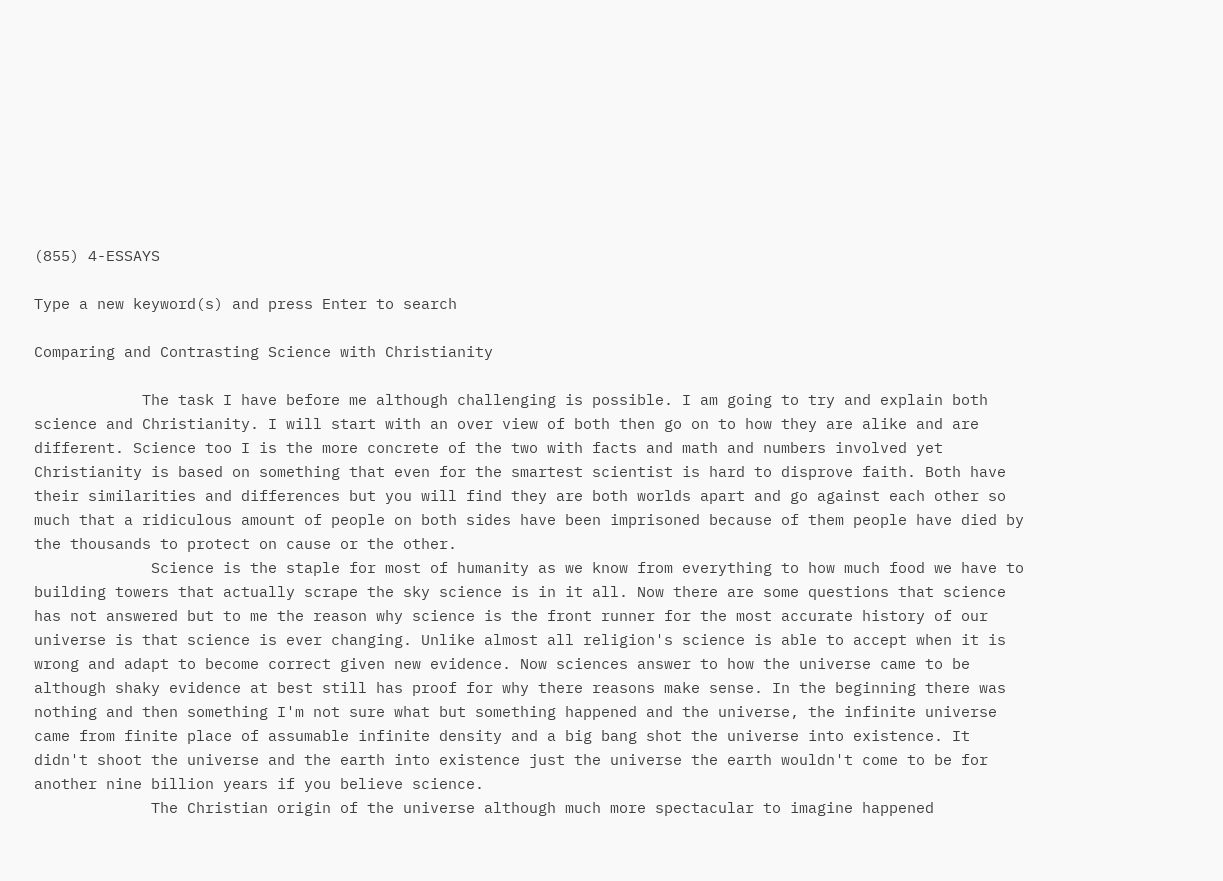(855) 4-ESSAYS

Type a new keyword(s) and press Enter to search

Comparing and Contrasting Science with Christianity

            The task I have before me although challenging is possible. I am going to try and explain both science and Christianity. I will start with an over view of both then go on to how they are alike and are different. Science too I is the more concrete of the two with facts and math and numbers involved yet Christianity is based on something that even for the smartest scientist is hard to disprove faith. Both have their similarities and differences but you will find they are both worlds apart and go against each other so much that a ridiculous amount of people on both sides have been imprisoned because of them people have died by the thousands to protect on cause or the other.
             Science is the staple for most of humanity as we know from everything to how much food we have to building towers that actually scrape the sky science is in it all. Now there are some questions that science has not answered but to me the reason why science is the front runner for the most accurate history of our universe is that science is ever changing. Unlike almost all religion's science is able to accept when it is wrong and adapt to become correct given new evidence. Now sciences answer to how the universe came to be although shaky evidence at best still has proof for why there reasons make sense. In the beginning there was nothing and then something I'm not sure what but something happened and the universe, the infinite universe came from finite place of assumable infinite density and a big bang shot the universe into existence. It didn't shoot the universe and the earth into existence just the universe the earth wouldn't come to be for another nine billion years if you believe science.
             The Christian origin of the universe although much more spectacular to imagine happened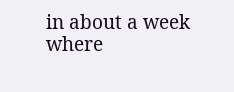in about a week where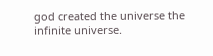god created the universe the infinite universe.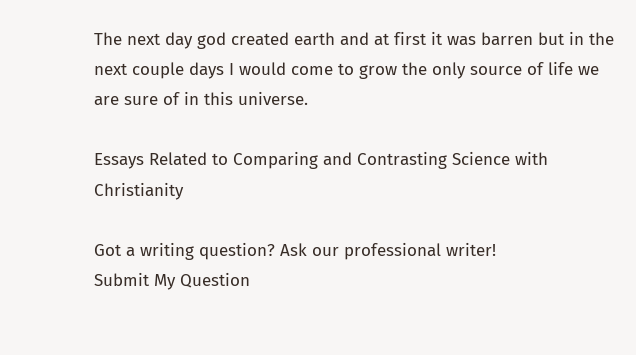The next day god created earth and at first it was barren but in the next couple days I would come to grow the only source of life we are sure of in this universe.

Essays Related to Comparing and Contrasting Science with Christianity

Got a writing question? Ask our professional writer!
Submit My Question